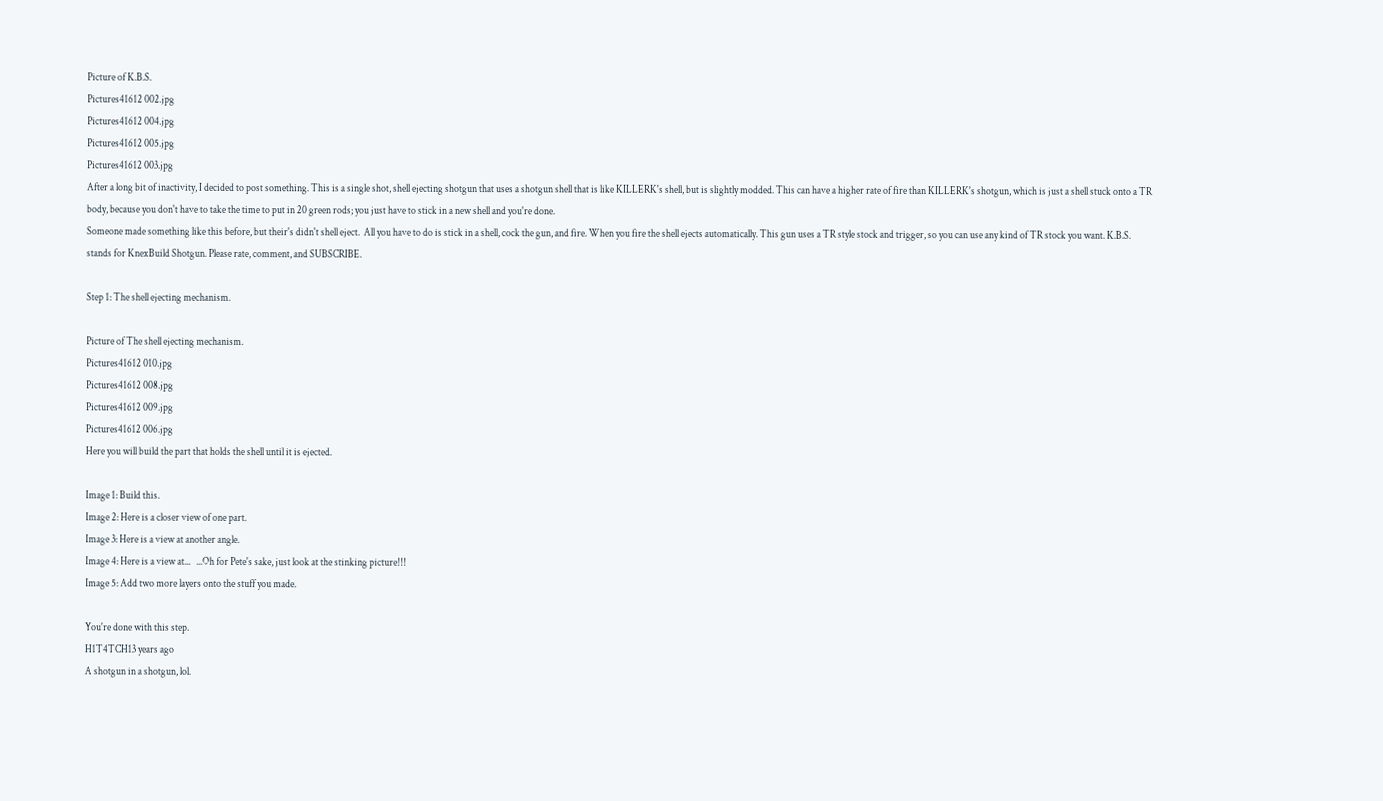Picture of K.B.S.
Pictures41612 002.jpg
Pictures41612 004.jpg
Pictures41612 005.jpg
Pictures41612 003.jpg
After a long bit of inactivity, I decided to post something. This is a single shot, shell ejecting shotgun that uses a shotgun shell that is like KILLERK's shell, but is slightly modded. This can have a higher rate of fire than KILLERK's shotgun, which is just a shell stuck onto a TR body, because you don't have to take the time to put in 20 green rods; you just have to stick in a new shell and you're done.
Someone made something like this before, but their's didn't shell eject.  All you have to do is stick in a shell, cock the gun, and fire. When you fire the shell ejects automatically. This gun uses a TR style stock and trigger, so you can use any kind of TR stock you want. K.B.S. stands for KnexBuild Shotgun. Please rate, comment, and SUBSCRIBE.

Step 1: The shell ejecting mechanism.

Picture of The shell ejecting mechanism.
Pictures41612 010.jpg
Pictures41612 008.jpg
Pictures41612 009.jpg
Pictures41612 006.jpg
Here you will build the part that holds the shell until it is ejected.

Image 1: Build this.
Image 2: Here is a closer view of one part.
Image 3: Here is a view at another angle.
Image 4: Here is a view at...   ...Oh for Pete's sake, just look at the stinking picture!!!
Image 5: Add two more layers onto the stuff you made.

You're done with this step.
H1T4TCH13 years ago
A shotgun in a shotgun, lol.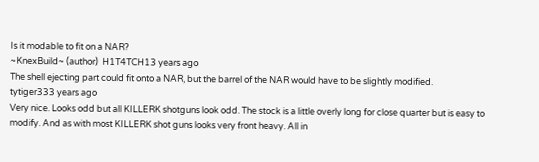Is it modable to fit on a NAR?
~KnexBuild~ (author)  H1T4TCH13 years ago
The shell ejecting part could fit onto a NAR, but the barrel of the NAR would have to be slightly modified.
tytiger333 years ago
Very nice. Looks odd but all KILLERK shotguns look odd. The stock is a little overly long for close quarter but is easy to modify. And as with most KILLERK shot guns looks very front heavy. All in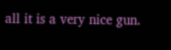all it is a very nice gun.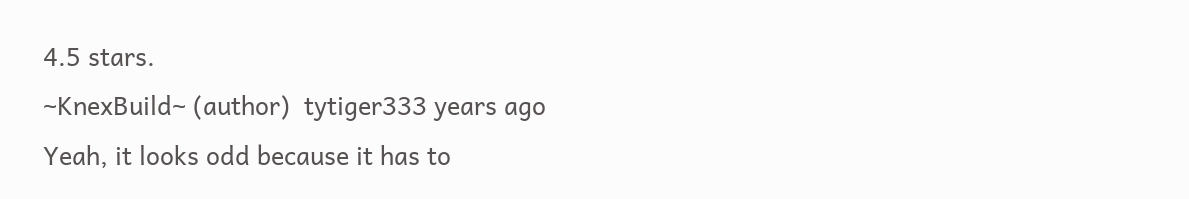4.5 stars.
~KnexBuild~ (author)  tytiger333 years ago
Yeah, it looks odd because it has to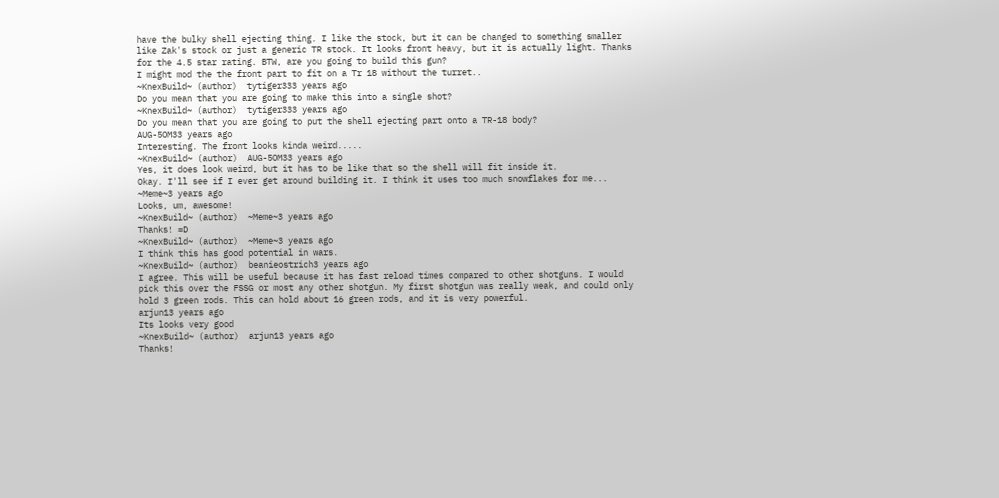have the bulky shell ejecting thing. I like the stock, but it can be changed to something smaller like Zak's stock or just a generic TR stock. It looks front heavy, but it is actually light. Thanks for the 4.5 star rating. BTW, are you going to build this gun?
I might mod the the front part to fit on a Tr 18 without the turret..
~KnexBuild~ (author)  tytiger333 years ago
Do you mean that you are going to make this into a single shot?
~KnexBuild~ (author)  tytiger333 years ago
Do you mean that you are going to put the shell ejecting part onto a TR-18 body?
AUG-5OM33 years ago
Interesting. The front looks kinda weird.....
~KnexBuild~ (author)  AUG-5OM33 years ago
Yes, it does look weird, but it has to be like that so the shell will fit inside it.
Okay. I'll see if I ever get around building it. I think it uses too much snowflakes for me...
~Meme~3 years ago
Looks, um, awesome!
~KnexBuild~ (author)  ~Meme~3 years ago
Thanks! =D
~KnexBuild~ (author)  ~Meme~3 years ago
I think this has good potential in wars.
~KnexBuild~ (author)  beanieostrich3 years ago
I agree. This will be useful because it has fast reload times compared to other shotguns. I would pick this over the FSSG or most any other shotgun. My first shotgun was really weak, and could only hold 3 green rods. This can hold about 16 green rods, and it is very powerful.
arjun13 years ago
Its looks very good
~KnexBuild~ (author)  arjun13 years ago
Thanks!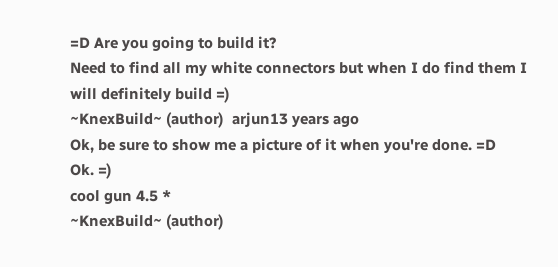=D Are you going to build it?
Need to find all my white connectors but when I do find them I will definitely build =)
~KnexBuild~ (author)  arjun13 years ago
Ok, be sure to show me a picture of it when you're done. =D
Ok. =)
cool gun 4.5 *
~KnexBuild~ (author)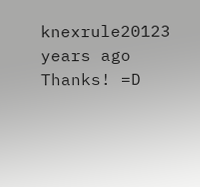knexrule20123 years ago
Thanks! =D